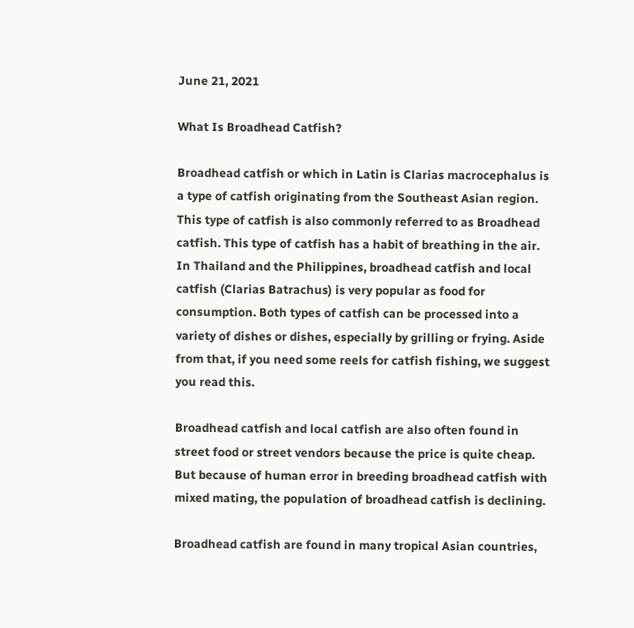June 21, 2021

What Is Broadhead Catfish?

Broadhead catfish or which in Latin is Clarias macrocephalus is a type of catfish originating from the Southeast Asian region. This type of catfish is also commonly referred to as Broadhead catfish. This type of catfish has a habit of breathing in the air. In Thailand and the Philippines, broadhead catfish and local catfish (Clarias Batrachus) is very popular as food for consumption. Both types of catfish can be processed into a variety of dishes or dishes, especially by grilling or frying. Aside from that, if you need some reels for catfish fishing, we suggest you read this.

Broadhead catfish and local catfish are also often found in street food or street vendors because the price is quite cheap. But because of human error in breeding broadhead catfish with mixed mating, the population of broadhead catfish is declining.

Broadhead catfish are found in many tropical Asian countries,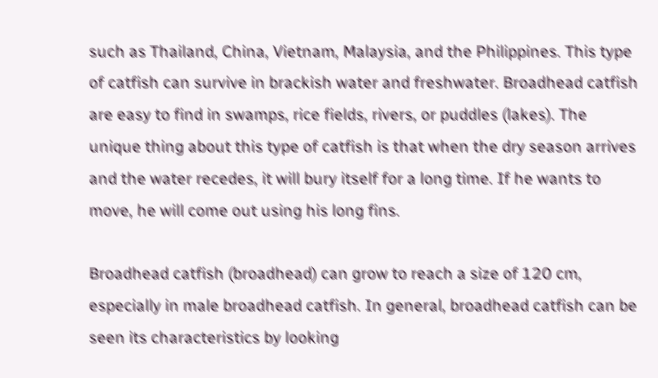such as Thailand, China, Vietnam, Malaysia, and the Philippines. This type of catfish can survive in brackish water and freshwater. Broadhead catfish are easy to find in swamps, rice fields, rivers, or puddles (lakes). The unique thing about this type of catfish is that when the dry season arrives and the water recedes, it will bury itself for a long time. If he wants to move, he will come out using his long fins.

Broadhead catfish (broadhead) can grow to reach a size of 120 cm, especially in male broadhead catfish. In general, broadhead catfish can be seen its characteristics by looking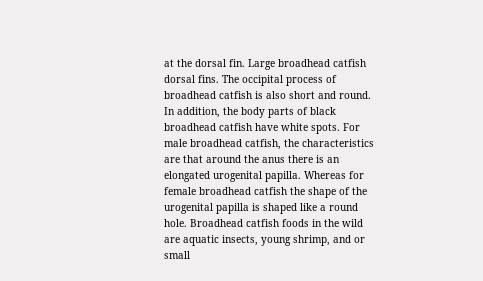at the dorsal fin. Large broadhead catfish dorsal fins. The occipital process of broadhead catfish is also short and round. In addition, the body parts of black broadhead catfish have white spots. For male broadhead catfish, the characteristics are that around the anus there is an elongated urogenital papilla. Whereas for female broadhead catfish the shape of the urogenital papilla is shaped like a round hole. Broadhead catfish foods in the wild are aquatic insects, young shrimp, and or small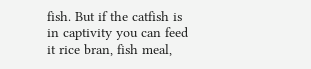fish. But if the catfish is in captivity you can feed it rice bran, fish meal,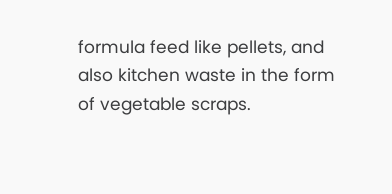formula feed like pellets, and also kitchen waste in the form of vegetable scraps.